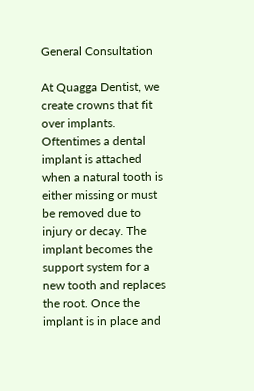General Consultation

At Quagga Dentist, we create crowns that fit over implants. Oftentimes a dental implant is attached when a natural tooth is either missing or must be removed due to injury or decay. The implant becomes the support system for a new tooth and replaces the root. Once the implant is in place and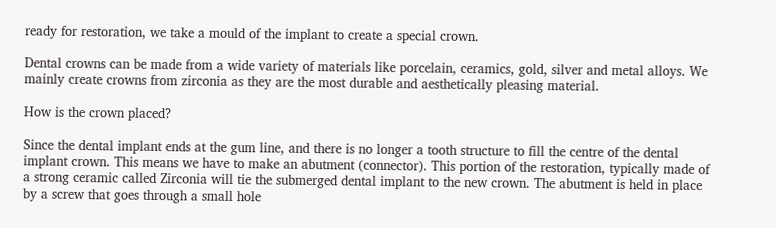ready for restoration, we take a mould of the implant to create a special crown.

Dental crowns can be made from a wide variety of materials like porcelain, ceramics, gold, silver and metal alloys. We mainly create crowns from zirconia as they are the most durable and aesthetically pleasing material.

How is the crown placed?

Since the dental implant ends at the gum line, and there is no longer a tooth structure to fill the centre of the dental implant crown. This means we have to make an abutment (connector). This portion of the restoration, typically made of a strong ceramic called Zirconia will tie the submerged dental implant to the new crown. The abutment is held in place by a screw that goes through a small hole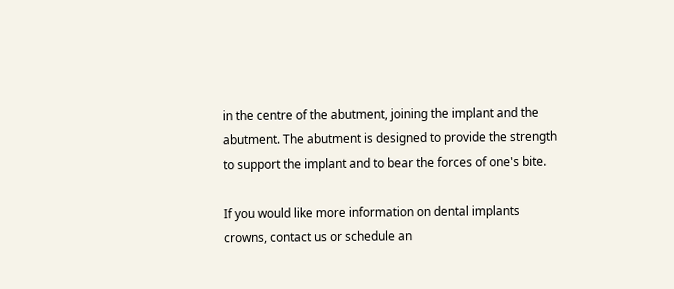in the centre of the abutment, joining the implant and the abutment. The abutment is designed to provide the strength to support the implant and to bear the forces of one's bite.

If you would like more information on dental implants crowns, contact us or schedule an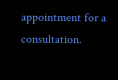appointment for a consultation.